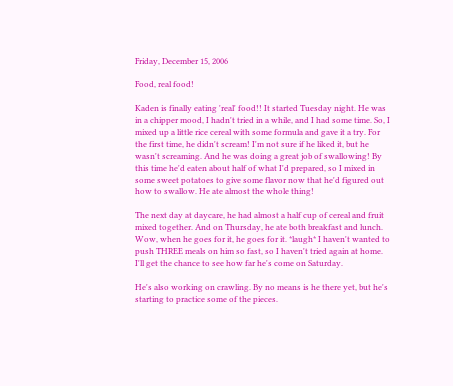Friday, December 15, 2006

Food, real food!

Kaden is finally eating 'real' food!! It started Tuesday night. He was in a chipper mood, I hadn't tried in a while, and I had some time. So, I mixed up a little rice cereal with some formula and gave it a try. For the first time, he didn't scream! I'm not sure if he liked it, but he wasn't screaming. And he was doing a great job of swallowing! By this time he'd eaten about half of what I'd prepared, so I mixed in some sweet potatoes to give some flavor now that he'd figured out how to swallow. He ate almost the whole thing!

The next day at daycare, he had almost a half cup of cereal and fruit mixed together. And on Thursday, he ate both breakfast and lunch. Wow, when he goes for it, he goes for it. *laugh* I haven't wanted to push THREE meals on him so fast, so I haven't tried again at home. I'll get the chance to see how far he's come on Saturday.

He's also working on crawling. By no means is he there yet, but he's starting to practice some of the pieces.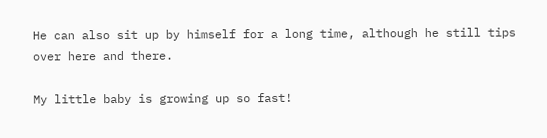He can also sit up by himself for a long time, although he still tips over here and there.

My little baby is growing up so fast!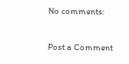No comments:

Post a Comment